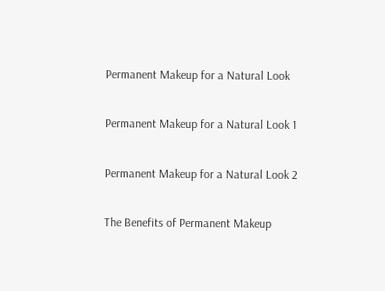Permanent Makeup for a Natural Look

Permanent Makeup for a Natural Look 1

Permanent Makeup for a Natural Look 2

The Benefits of Permanent Makeup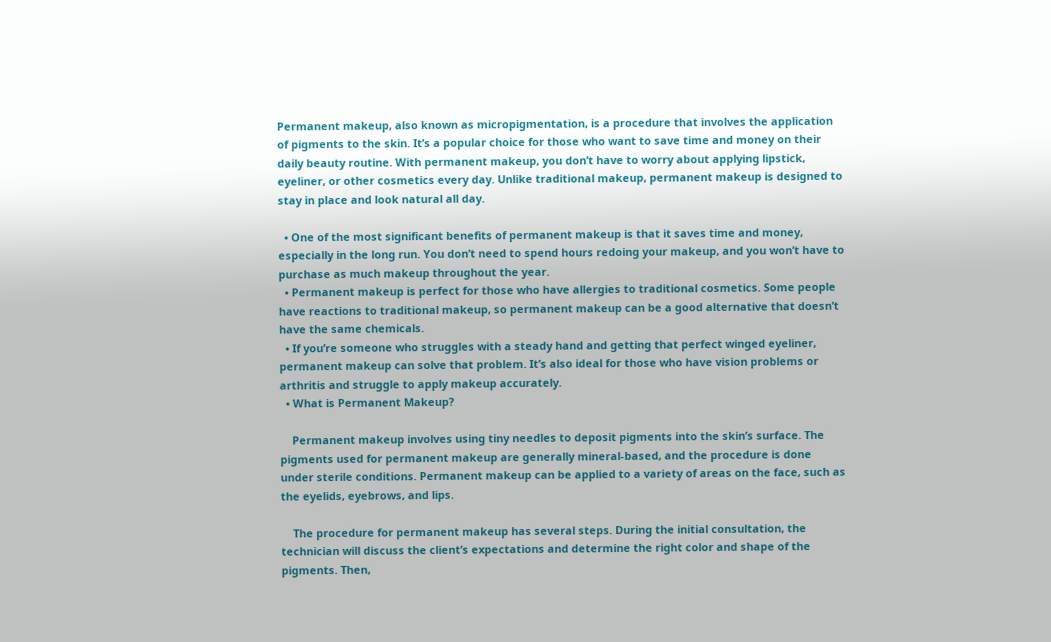Permanent makeup, also known as micropigmentation, is a procedure that involves the application of pigments to the skin. It’s a popular choice for those who want to save time and money on their daily beauty routine. With permanent makeup, you don’t have to worry about applying lipstick, eyeliner, or other cosmetics every day. Unlike traditional makeup, permanent makeup is designed to stay in place and look natural all day.

  • One of the most significant benefits of permanent makeup is that it saves time and money, especially in the long run. You don’t need to spend hours redoing your makeup, and you won’t have to purchase as much makeup throughout the year.
  • Permanent makeup is perfect for those who have allergies to traditional cosmetics. Some people have reactions to traditional makeup, so permanent makeup can be a good alternative that doesn’t have the same chemicals.
  • If you’re someone who struggles with a steady hand and getting that perfect winged eyeliner, permanent makeup can solve that problem. It’s also ideal for those who have vision problems or arthritis and struggle to apply makeup accurately.
  • What is Permanent Makeup?

    Permanent makeup involves using tiny needles to deposit pigments into the skin’s surface. The pigments used for permanent makeup are generally mineral-based, and the procedure is done under sterile conditions. Permanent makeup can be applied to a variety of areas on the face, such as the eyelids, eyebrows, and lips.

    The procedure for permanent makeup has several steps. During the initial consultation, the technician will discuss the client’s expectations and determine the right color and shape of the pigments. Then,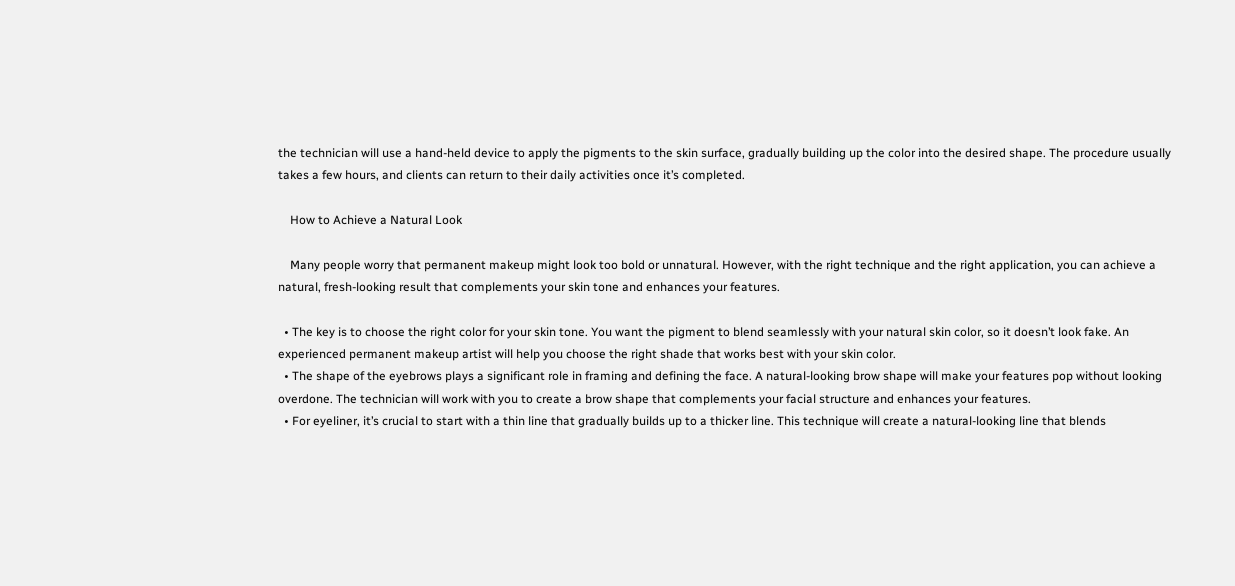the technician will use a hand-held device to apply the pigments to the skin surface, gradually building up the color into the desired shape. The procedure usually takes a few hours, and clients can return to their daily activities once it’s completed.

    How to Achieve a Natural Look

    Many people worry that permanent makeup might look too bold or unnatural. However, with the right technique and the right application, you can achieve a natural, fresh-looking result that complements your skin tone and enhances your features.

  • The key is to choose the right color for your skin tone. You want the pigment to blend seamlessly with your natural skin color, so it doesn’t look fake. An experienced permanent makeup artist will help you choose the right shade that works best with your skin color.
  • The shape of the eyebrows plays a significant role in framing and defining the face. A natural-looking brow shape will make your features pop without looking overdone. The technician will work with you to create a brow shape that complements your facial structure and enhances your features.
  • For eyeliner, it’s crucial to start with a thin line that gradually builds up to a thicker line. This technique will create a natural-looking line that blends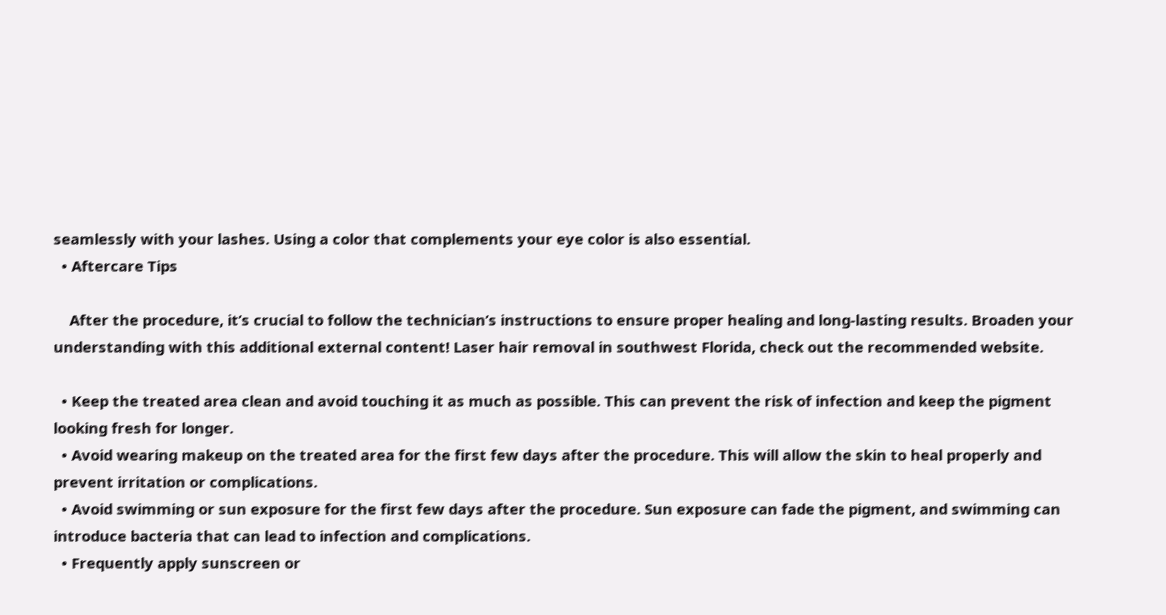seamlessly with your lashes. Using a color that complements your eye color is also essential.
  • Aftercare Tips

    After the procedure, it’s crucial to follow the technician’s instructions to ensure proper healing and long-lasting results. Broaden your understanding with this additional external content! Laser hair removal in southwest Florida, check out the recommended website.

  • Keep the treated area clean and avoid touching it as much as possible. This can prevent the risk of infection and keep the pigment looking fresh for longer.
  • Avoid wearing makeup on the treated area for the first few days after the procedure. This will allow the skin to heal properly and prevent irritation or complications.
  • Avoid swimming or sun exposure for the first few days after the procedure. Sun exposure can fade the pigment, and swimming can introduce bacteria that can lead to infection and complications.
  • Frequently apply sunscreen or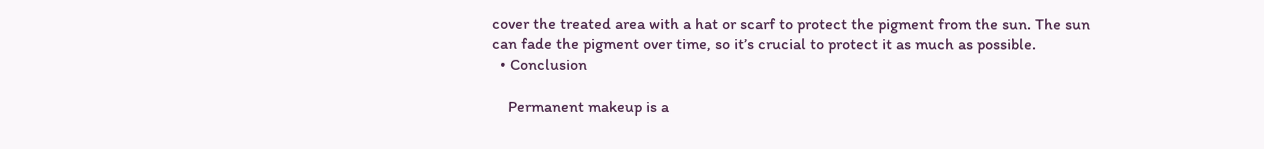cover the treated area with a hat or scarf to protect the pigment from the sun. The sun can fade the pigment over time, so it’s crucial to protect it as much as possible.
  • Conclusion

    Permanent makeup is a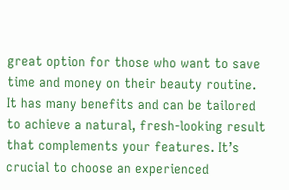great option for those who want to save time and money on their beauty routine. It has many benefits and can be tailored to achieve a natural, fresh-looking result that complements your features. It’s crucial to choose an experienced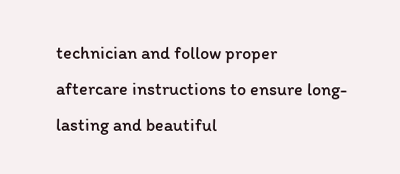technician and follow proper aftercare instructions to ensure long-lasting and beautiful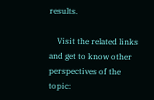results.

    Visit the related links and get to know other perspectives of the topic: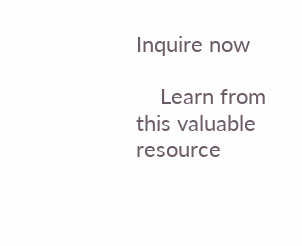Inquire now

    Learn from this valuable resource